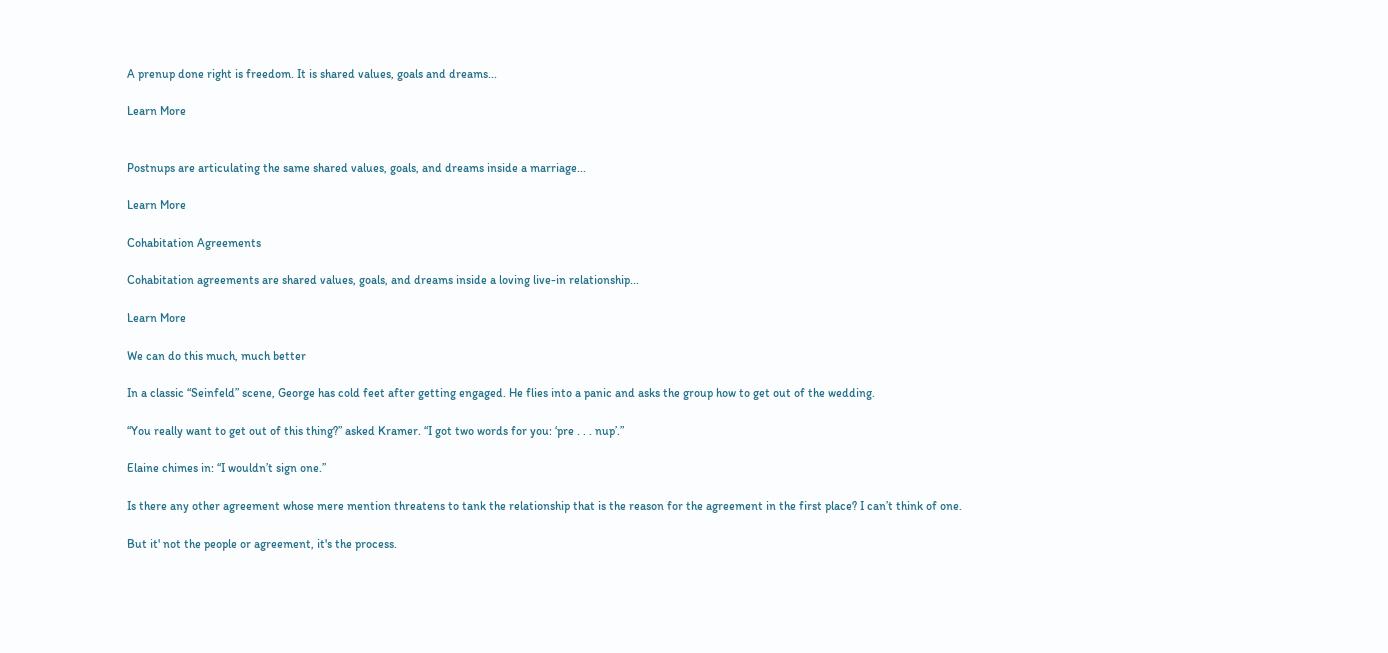A prenup done right is freedom. It is shared values, goals and dreams...

Learn More


Postnups are articulating the same shared values, goals, and dreams inside a marriage...

Learn More

Cohabitation Agreements

Cohabitation agreements are shared values, goals, and dreams inside a loving live-in relationship...

Learn More

We can do this much, much better

In a classic “Seinfeld” scene, George has cold feet after getting engaged. He flies into a panic and asks the group how to get out of the wedding.

“You really want to get out of this thing?” asked Kramer. “I got two words for you: ‘pre . . . nup’.”

Elaine chimes in: “I wouldn’t sign one.”

Is there any other agreement whose mere mention threatens to tank the relationship that is the reason for the agreement in the first place? I can’t think of one.

But it' not the people or agreement, it's the process.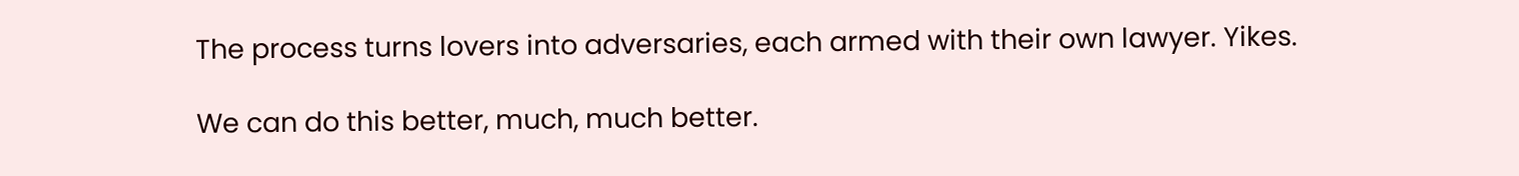The process turns lovers into adversaries, each armed with their own lawyer. Yikes.

We can do this better, much, much better.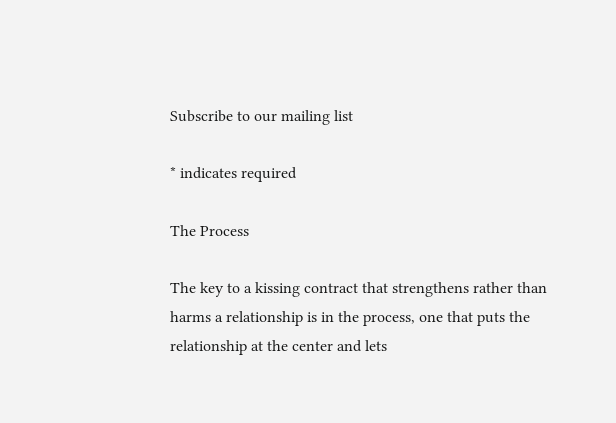Subscribe to our mailing list

* indicates required

The Process

The key to a kissing contract that strengthens rather than harms a relationship is in the process, one that puts the relationship at the center and lets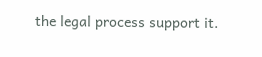the legal process support it.